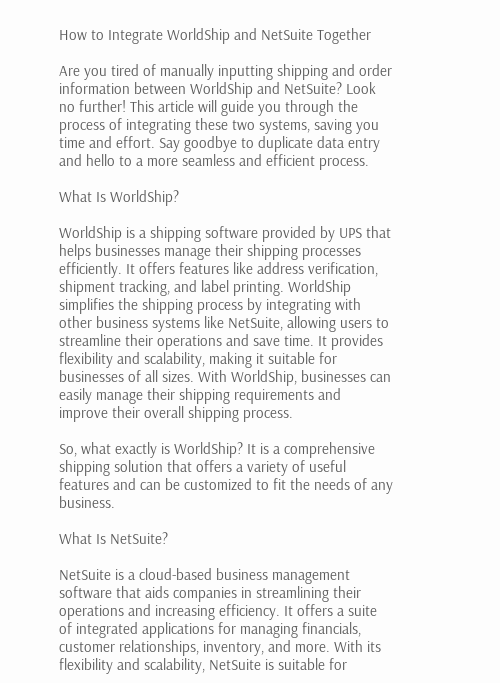How to Integrate WorldShip and NetSuite Together

Are you tired of manually inputting shipping and order information between WorldShip and NetSuite? Look no further! This article will guide you through the process of integrating these two systems, saving you time and effort. Say goodbye to duplicate data entry and hello to a more seamless and efficient process.

What Is WorldShip?

WorldShip is a shipping software provided by UPS that helps businesses manage their shipping processes efficiently. It offers features like address verification, shipment tracking, and label printing. WorldShip simplifies the shipping process by integrating with other business systems like NetSuite, allowing users to streamline their operations and save time. It provides flexibility and scalability, making it suitable for businesses of all sizes. With WorldShip, businesses can easily manage their shipping requirements and improve their overall shipping process.

So, what exactly is WorldShip? It is a comprehensive shipping solution that offers a variety of useful features and can be customized to fit the needs of any business.

What Is NetSuite?

NetSuite is a cloud-based business management software that aids companies in streamlining their operations and increasing efficiency. It offers a suite of integrated applications for managing financials, customer relationships, inventory, and more. With its flexibility and scalability, NetSuite is suitable for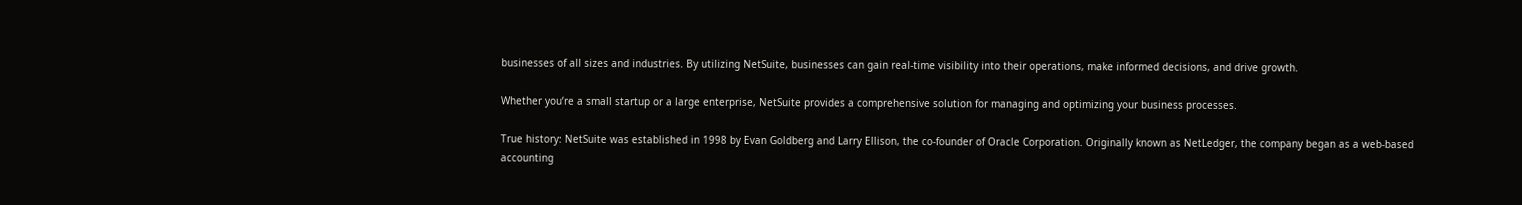businesses of all sizes and industries. By utilizing NetSuite, businesses can gain real-time visibility into their operations, make informed decisions, and drive growth.

Whether you’re a small startup or a large enterprise, NetSuite provides a comprehensive solution for managing and optimizing your business processes.

True history: NetSuite was established in 1998 by Evan Goldberg and Larry Ellison, the co-founder of Oracle Corporation. Originally known as NetLedger, the company began as a web-based accounting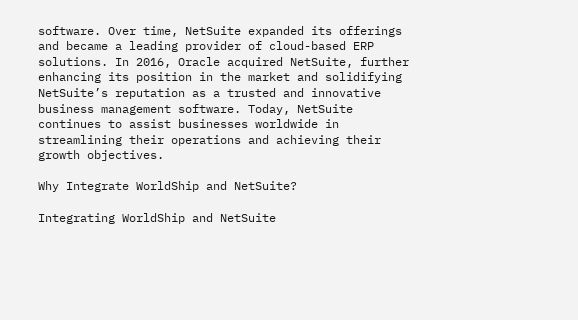software. Over time, NetSuite expanded its offerings and became a leading provider of cloud-based ERP solutions. In 2016, Oracle acquired NetSuite, further enhancing its position in the market and solidifying NetSuite’s reputation as a trusted and innovative business management software. Today, NetSuite continues to assist businesses worldwide in streamlining their operations and achieving their growth objectives.

Why Integrate WorldShip and NetSuite?

Integrating WorldShip and NetSuite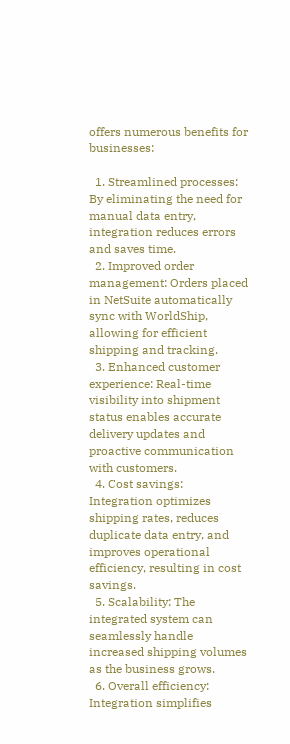offers numerous benefits for businesses:

  1. Streamlined processes: By eliminating the need for manual data entry, integration reduces errors and saves time.
  2. Improved order management: Orders placed in NetSuite automatically sync with WorldShip, allowing for efficient shipping and tracking.
  3. Enhanced customer experience: Real-time visibility into shipment status enables accurate delivery updates and proactive communication with customers.
  4. Cost savings: Integration optimizes shipping rates, reduces duplicate data entry, and improves operational efficiency, resulting in cost savings.
  5. Scalability: The integrated system can seamlessly handle increased shipping volumes as the business grows.
  6. Overall efficiency: Integration simplifies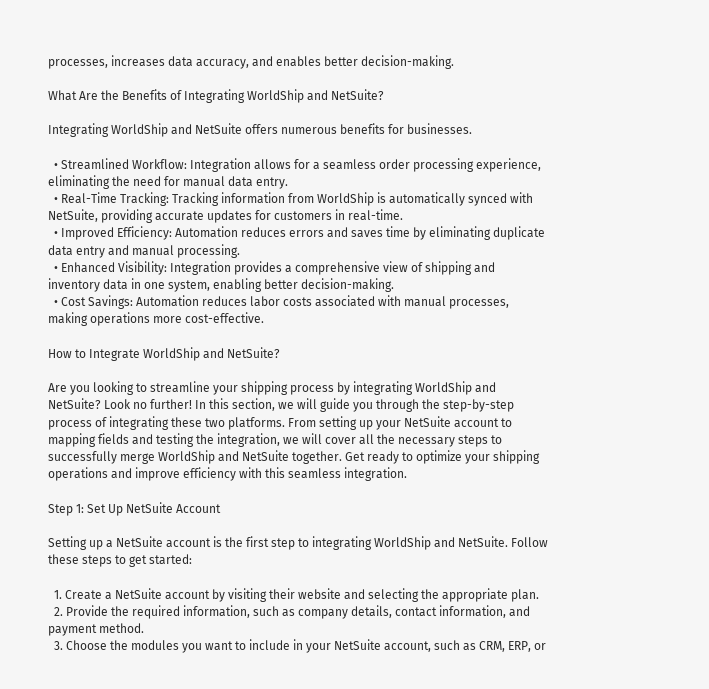processes, increases data accuracy, and enables better decision-making.

What Are the Benefits of Integrating WorldShip and NetSuite?

Integrating WorldShip and NetSuite offers numerous benefits for businesses.

  • Streamlined Workflow: Integration allows for a seamless order processing experience, eliminating the need for manual data entry.
  • Real-Time Tracking: Tracking information from WorldShip is automatically synced with NetSuite, providing accurate updates for customers in real-time.
  • Improved Efficiency: Automation reduces errors and saves time by eliminating duplicate data entry and manual processing.
  • Enhanced Visibility: Integration provides a comprehensive view of shipping and inventory data in one system, enabling better decision-making.
  • Cost Savings: Automation reduces labor costs associated with manual processes, making operations more cost-effective.

How to Integrate WorldShip and NetSuite?

Are you looking to streamline your shipping process by integrating WorldShip and NetSuite? Look no further! In this section, we will guide you through the step-by-step process of integrating these two platforms. From setting up your NetSuite account to mapping fields and testing the integration, we will cover all the necessary steps to successfully merge WorldShip and NetSuite together. Get ready to optimize your shipping operations and improve efficiency with this seamless integration.

Step 1: Set Up NetSuite Account

Setting up a NetSuite account is the first step to integrating WorldShip and NetSuite. Follow these steps to get started:

  1. Create a NetSuite account by visiting their website and selecting the appropriate plan.
  2. Provide the required information, such as company details, contact information, and payment method.
  3. Choose the modules you want to include in your NetSuite account, such as CRM, ERP, or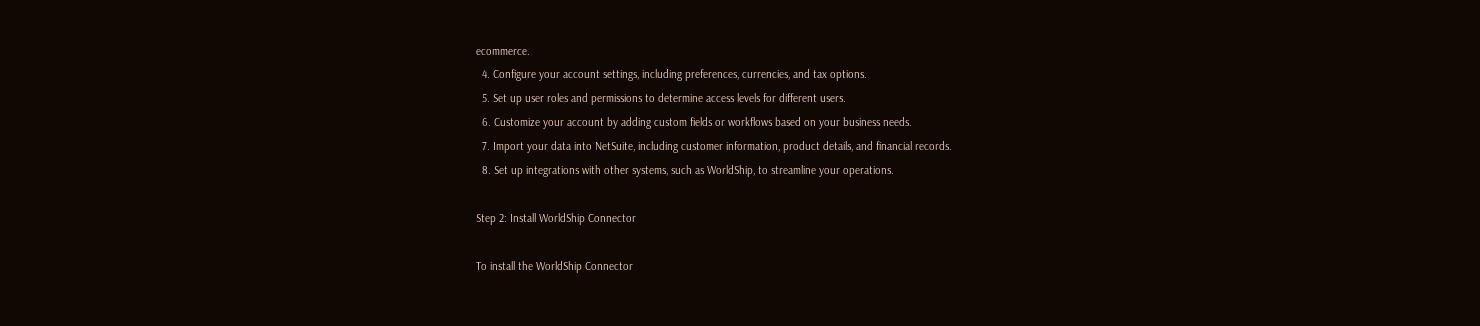ecommerce.
  4. Configure your account settings, including preferences, currencies, and tax options.
  5. Set up user roles and permissions to determine access levels for different users.
  6. Customize your account by adding custom fields or workflows based on your business needs.
  7. Import your data into NetSuite, including customer information, product details, and financial records.
  8. Set up integrations with other systems, such as WorldShip, to streamline your operations.

Step 2: Install WorldShip Connector

To install the WorldShip Connector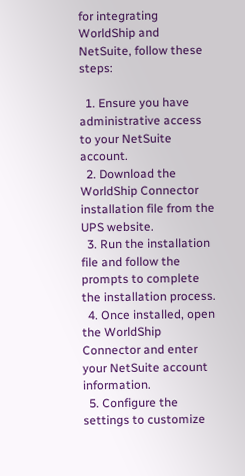for integrating WorldShip and NetSuite, follow these steps:

  1. Ensure you have administrative access to your NetSuite account.
  2. Download the WorldShip Connector installation file from the UPS website.
  3. Run the installation file and follow the prompts to complete the installation process.
  4. Once installed, open the WorldShip Connector and enter your NetSuite account information.
  5. Configure the settings to customize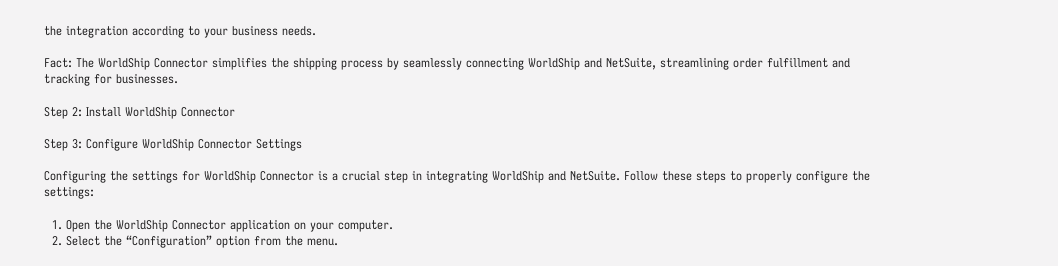the integration according to your business needs.

Fact: The WorldShip Connector simplifies the shipping process by seamlessly connecting WorldShip and NetSuite, streamlining order fulfillment and tracking for businesses.

Step 2: Install WorldShip Connector

Step 3: Configure WorldShip Connector Settings

Configuring the settings for WorldShip Connector is a crucial step in integrating WorldShip and NetSuite. Follow these steps to properly configure the settings:

  1. Open the WorldShip Connector application on your computer.
  2. Select the “Configuration” option from the menu.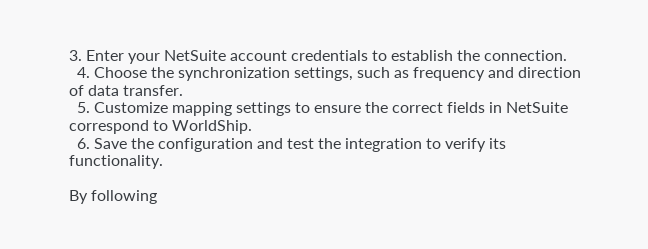3. Enter your NetSuite account credentials to establish the connection.
  4. Choose the synchronization settings, such as frequency and direction of data transfer.
  5. Customize mapping settings to ensure the correct fields in NetSuite correspond to WorldShip.
  6. Save the configuration and test the integration to verify its functionality.

By following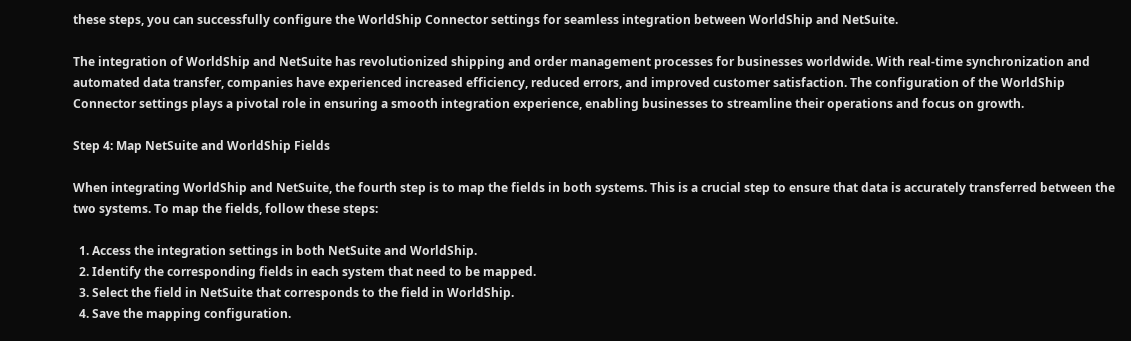these steps, you can successfully configure the WorldShip Connector settings for seamless integration between WorldShip and NetSuite.

The integration of WorldShip and NetSuite has revolutionized shipping and order management processes for businesses worldwide. With real-time synchronization and automated data transfer, companies have experienced increased efficiency, reduced errors, and improved customer satisfaction. The configuration of the WorldShip Connector settings plays a pivotal role in ensuring a smooth integration experience, enabling businesses to streamline their operations and focus on growth.

Step 4: Map NetSuite and WorldShip Fields

When integrating WorldShip and NetSuite, the fourth step is to map the fields in both systems. This is a crucial step to ensure that data is accurately transferred between the two systems. To map the fields, follow these steps:

  1. Access the integration settings in both NetSuite and WorldShip.
  2. Identify the corresponding fields in each system that need to be mapped.
  3. Select the field in NetSuite that corresponds to the field in WorldShip.
  4. Save the mapping configuration.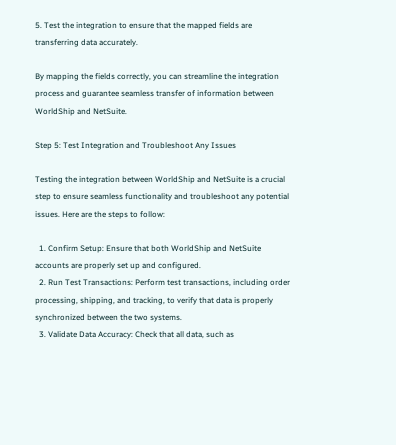5. Test the integration to ensure that the mapped fields are transferring data accurately.

By mapping the fields correctly, you can streamline the integration process and guarantee seamless transfer of information between WorldShip and NetSuite.

Step 5: Test Integration and Troubleshoot Any Issues

Testing the integration between WorldShip and NetSuite is a crucial step to ensure seamless functionality and troubleshoot any potential issues. Here are the steps to follow:

  1. Confirm Setup: Ensure that both WorldShip and NetSuite accounts are properly set up and configured.
  2. Run Test Transactions: Perform test transactions, including order processing, shipping, and tracking, to verify that data is properly synchronized between the two systems.
  3. Validate Data Accuracy: Check that all data, such as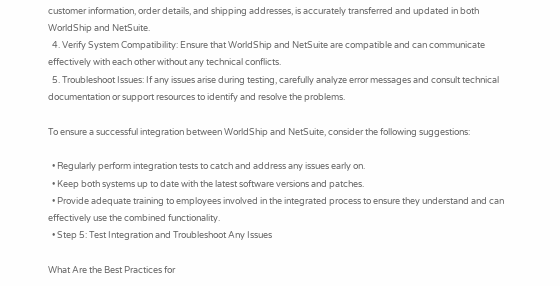customer information, order details, and shipping addresses, is accurately transferred and updated in both WorldShip and NetSuite.
  4. Verify System Compatibility: Ensure that WorldShip and NetSuite are compatible and can communicate effectively with each other without any technical conflicts.
  5. Troubleshoot Issues: If any issues arise during testing, carefully analyze error messages and consult technical documentation or support resources to identify and resolve the problems.

To ensure a successful integration between WorldShip and NetSuite, consider the following suggestions:

  • Regularly perform integration tests to catch and address any issues early on.
  • Keep both systems up to date with the latest software versions and patches.
  • Provide adequate training to employees involved in the integrated process to ensure they understand and can effectively use the combined functionality.
  • Step 5: Test Integration and Troubleshoot Any Issues

What Are the Best Practices for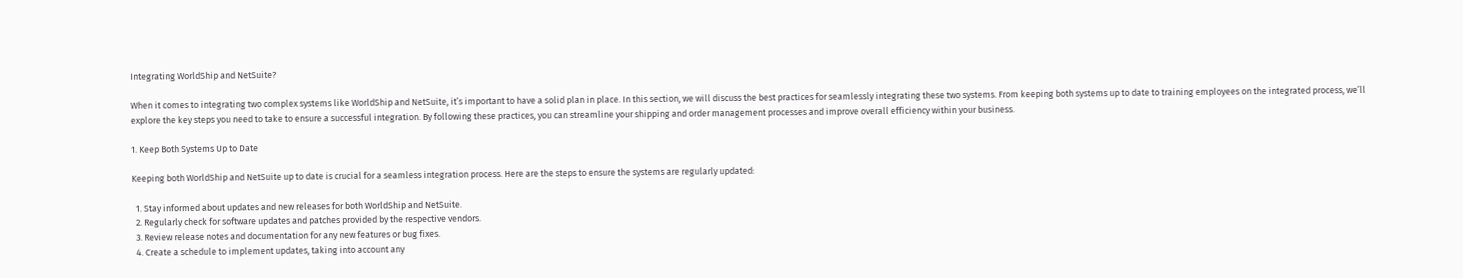Integrating WorldShip and NetSuite?

When it comes to integrating two complex systems like WorldShip and NetSuite, it’s important to have a solid plan in place. In this section, we will discuss the best practices for seamlessly integrating these two systems. From keeping both systems up to date to training employees on the integrated process, we’ll explore the key steps you need to take to ensure a successful integration. By following these practices, you can streamline your shipping and order management processes and improve overall efficiency within your business.

1. Keep Both Systems Up to Date

Keeping both WorldShip and NetSuite up to date is crucial for a seamless integration process. Here are the steps to ensure the systems are regularly updated:

  1. Stay informed about updates and new releases for both WorldShip and NetSuite.
  2. Regularly check for software updates and patches provided by the respective vendors.
  3. Review release notes and documentation for any new features or bug fixes.
  4. Create a schedule to implement updates, taking into account any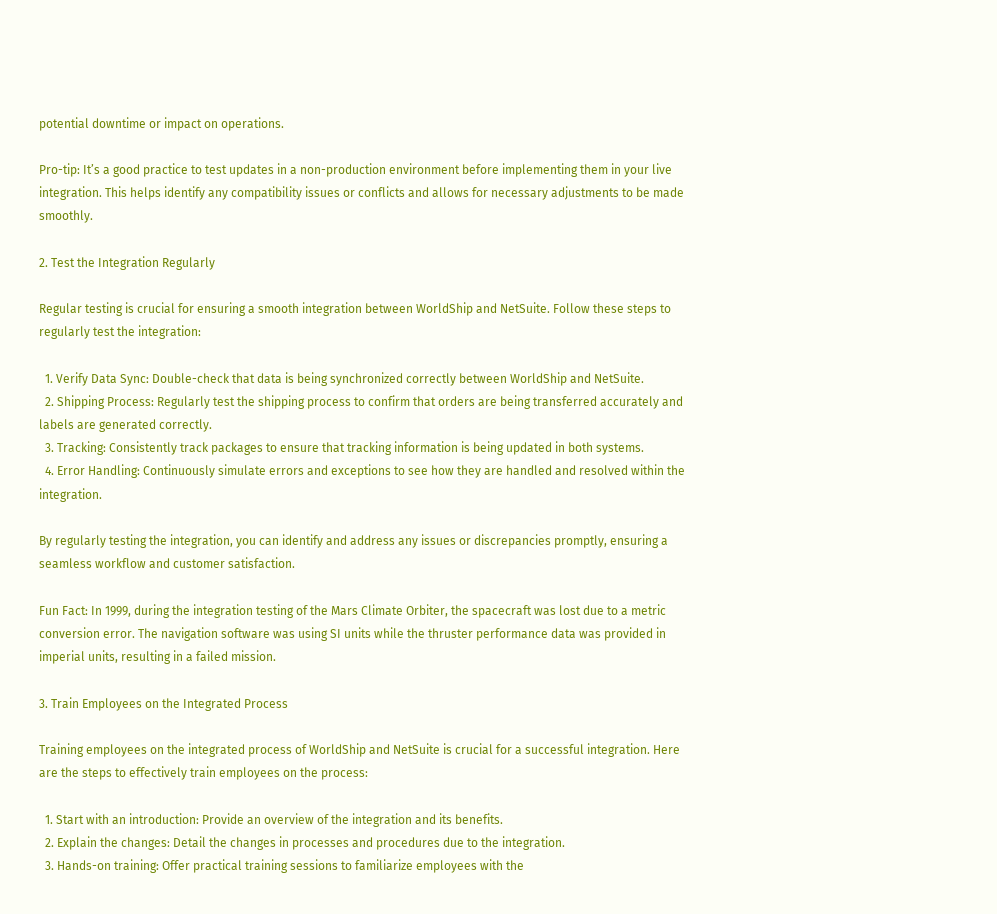potential downtime or impact on operations.

Pro-tip: It’s a good practice to test updates in a non-production environment before implementing them in your live integration. This helps identify any compatibility issues or conflicts and allows for necessary adjustments to be made smoothly.

2. Test the Integration Regularly

Regular testing is crucial for ensuring a smooth integration between WorldShip and NetSuite. Follow these steps to regularly test the integration:

  1. Verify Data Sync: Double-check that data is being synchronized correctly between WorldShip and NetSuite.
  2. Shipping Process: Regularly test the shipping process to confirm that orders are being transferred accurately and labels are generated correctly.
  3. Tracking: Consistently track packages to ensure that tracking information is being updated in both systems.
  4. Error Handling: Continuously simulate errors and exceptions to see how they are handled and resolved within the integration.

By regularly testing the integration, you can identify and address any issues or discrepancies promptly, ensuring a seamless workflow and customer satisfaction.

Fun Fact: In 1999, during the integration testing of the Mars Climate Orbiter, the spacecraft was lost due to a metric conversion error. The navigation software was using SI units while the thruster performance data was provided in imperial units, resulting in a failed mission.

3. Train Employees on the Integrated Process

Training employees on the integrated process of WorldShip and NetSuite is crucial for a successful integration. Here are the steps to effectively train employees on the process:

  1. Start with an introduction: Provide an overview of the integration and its benefits.
  2. Explain the changes: Detail the changes in processes and procedures due to the integration.
  3. Hands-on training: Offer practical training sessions to familiarize employees with the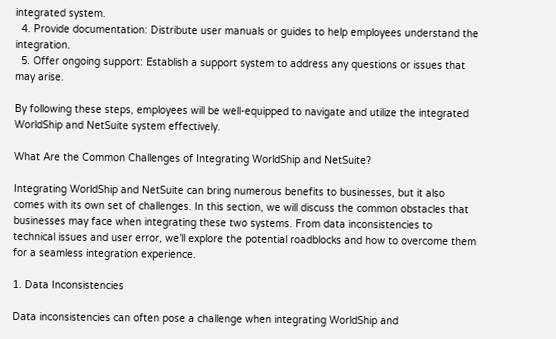integrated system.
  4. Provide documentation: Distribute user manuals or guides to help employees understand the integration.
  5. Offer ongoing support: Establish a support system to address any questions or issues that may arise.

By following these steps, employees will be well-equipped to navigate and utilize the integrated WorldShip and NetSuite system effectively.

What Are the Common Challenges of Integrating WorldShip and NetSuite?

Integrating WorldShip and NetSuite can bring numerous benefits to businesses, but it also comes with its own set of challenges. In this section, we will discuss the common obstacles that businesses may face when integrating these two systems. From data inconsistencies to technical issues and user error, we’ll explore the potential roadblocks and how to overcome them for a seamless integration experience.

1. Data Inconsistencies

Data inconsistencies can often pose a challenge when integrating WorldShip and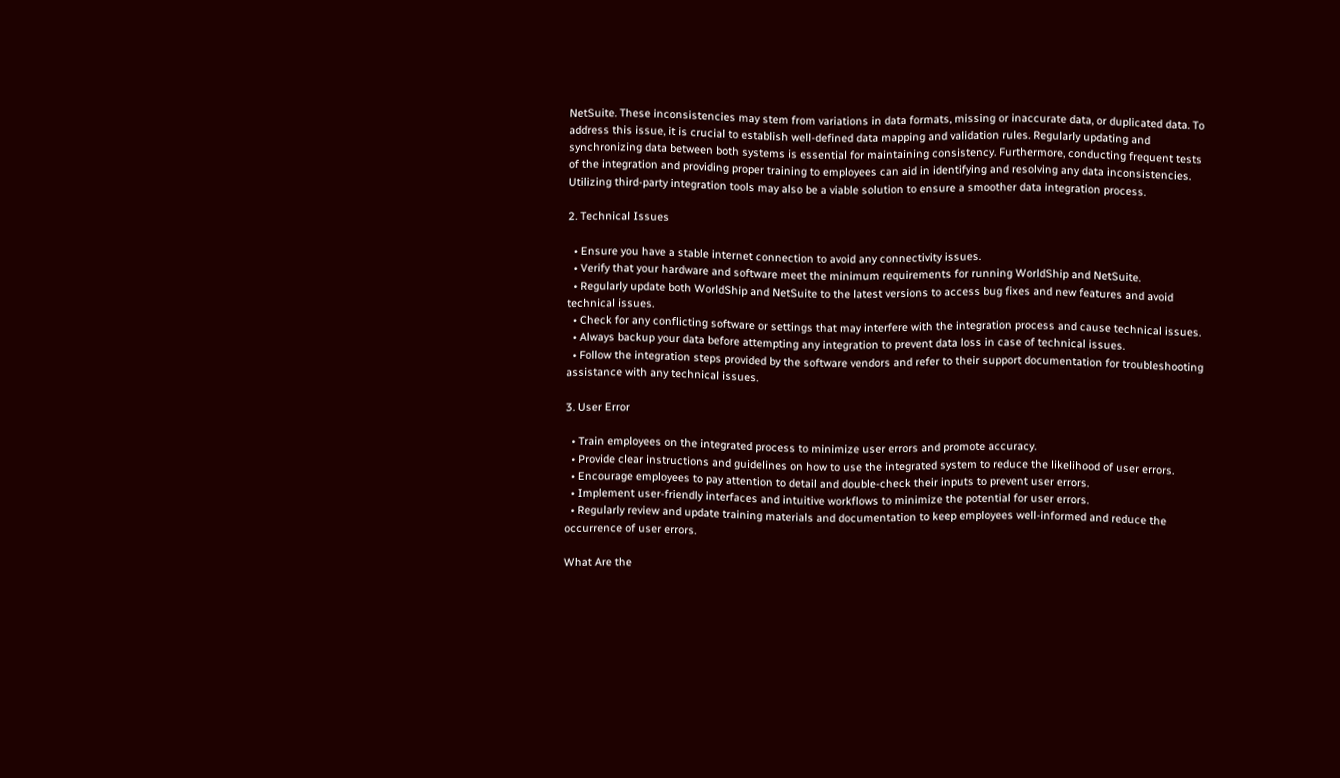NetSuite. These inconsistencies may stem from variations in data formats, missing or inaccurate data, or duplicated data. To address this issue, it is crucial to establish well-defined data mapping and validation rules. Regularly updating and synchronizing data between both systems is essential for maintaining consistency. Furthermore, conducting frequent tests of the integration and providing proper training to employees can aid in identifying and resolving any data inconsistencies. Utilizing third-party integration tools may also be a viable solution to ensure a smoother data integration process.

2. Technical Issues

  • Ensure you have a stable internet connection to avoid any connectivity issues.
  • Verify that your hardware and software meet the minimum requirements for running WorldShip and NetSuite.
  • Regularly update both WorldShip and NetSuite to the latest versions to access bug fixes and new features and avoid technical issues.
  • Check for any conflicting software or settings that may interfere with the integration process and cause technical issues.
  • Always backup your data before attempting any integration to prevent data loss in case of technical issues.
  • Follow the integration steps provided by the software vendors and refer to their support documentation for troubleshooting assistance with any technical issues.

3. User Error

  • Train employees on the integrated process to minimize user errors and promote accuracy.
  • Provide clear instructions and guidelines on how to use the integrated system to reduce the likelihood of user errors.
  • Encourage employees to pay attention to detail and double-check their inputs to prevent user errors.
  • Implement user-friendly interfaces and intuitive workflows to minimize the potential for user errors.
  • Regularly review and update training materials and documentation to keep employees well-informed and reduce the occurrence of user errors.

What Are the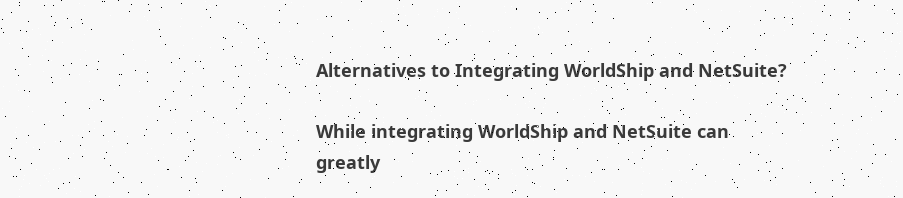Alternatives to Integrating WorldShip and NetSuite?

While integrating WorldShip and NetSuite can greatly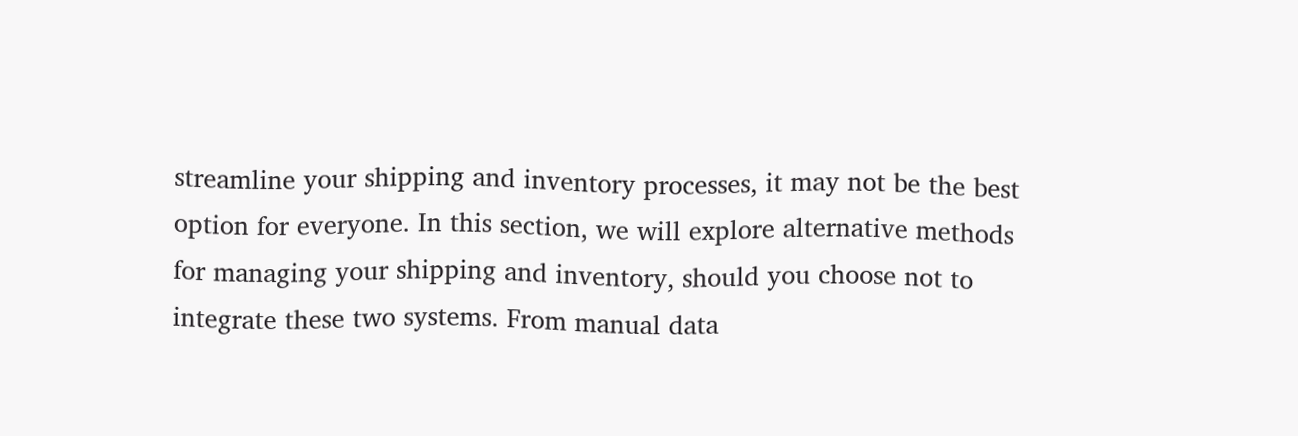streamline your shipping and inventory processes, it may not be the best option for everyone. In this section, we will explore alternative methods for managing your shipping and inventory, should you choose not to integrate these two systems. From manual data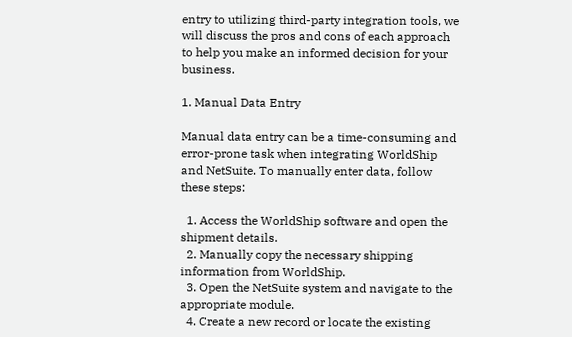entry to utilizing third-party integration tools, we will discuss the pros and cons of each approach to help you make an informed decision for your business.

1. Manual Data Entry

Manual data entry can be a time-consuming and error-prone task when integrating WorldShip and NetSuite. To manually enter data, follow these steps:

  1. Access the WorldShip software and open the shipment details.
  2. Manually copy the necessary shipping information from WorldShip.
  3. Open the NetSuite system and navigate to the appropriate module.
  4. Create a new record or locate the existing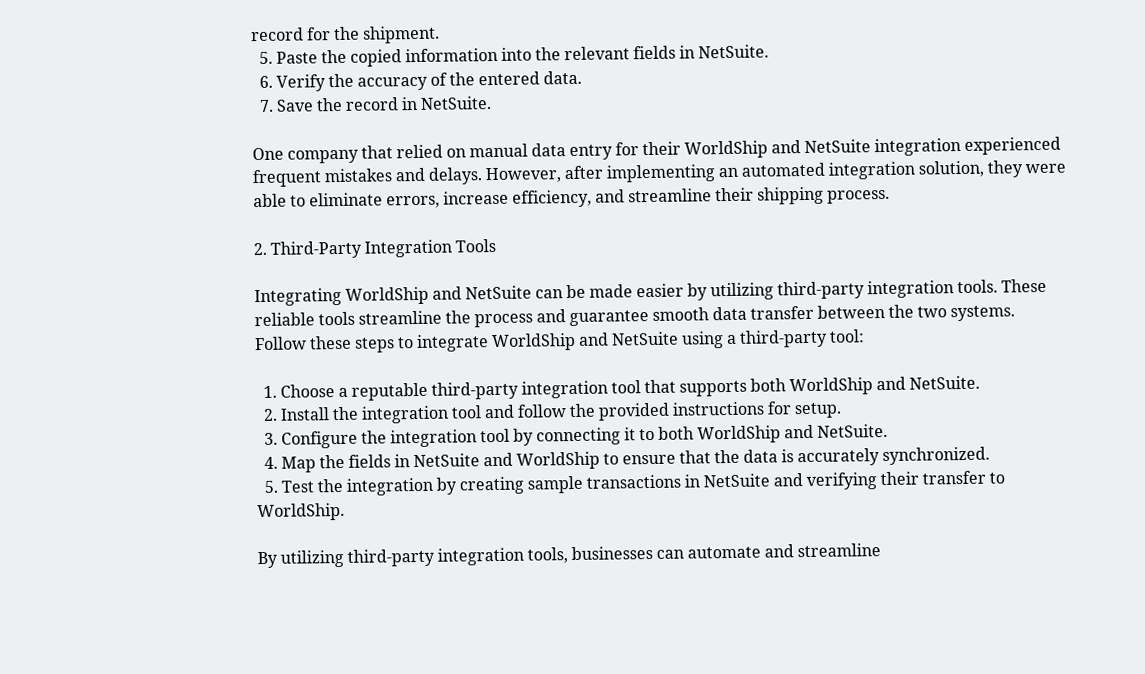record for the shipment.
  5. Paste the copied information into the relevant fields in NetSuite.
  6. Verify the accuracy of the entered data.
  7. Save the record in NetSuite.

One company that relied on manual data entry for their WorldShip and NetSuite integration experienced frequent mistakes and delays. However, after implementing an automated integration solution, they were able to eliminate errors, increase efficiency, and streamline their shipping process.

2. Third-Party Integration Tools

Integrating WorldShip and NetSuite can be made easier by utilizing third-party integration tools. These reliable tools streamline the process and guarantee smooth data transfer between the two systems. Follow these steps to integrate WorldShip and NetSuite using a third-party tool:

  1. Choose a reputable third-party integration tool that supports both WorldShip and NetSuite.
  2. Install the integration tool and follow the provided instructions for setup.
  3. Configure the integration tool by connecting it to both WorldShip and NetSuite.
  4. Map the fields in NetSuite and WorldShip to ensure that the data is accurately synchronized.
  5. Test the integration by creating sample transactions in NetSuite and verifying their transfer to WorldShip.

By utilizing third-party integration tools, businesses can automate and streamline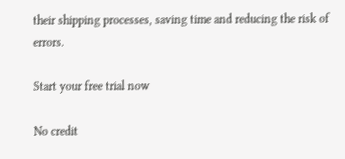their shipping processes, saving time and reducing the risk of errors.

Start your free trial now

No credit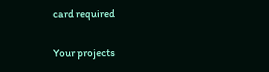card required

Your projects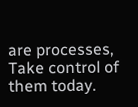are processes, Take control of them today.